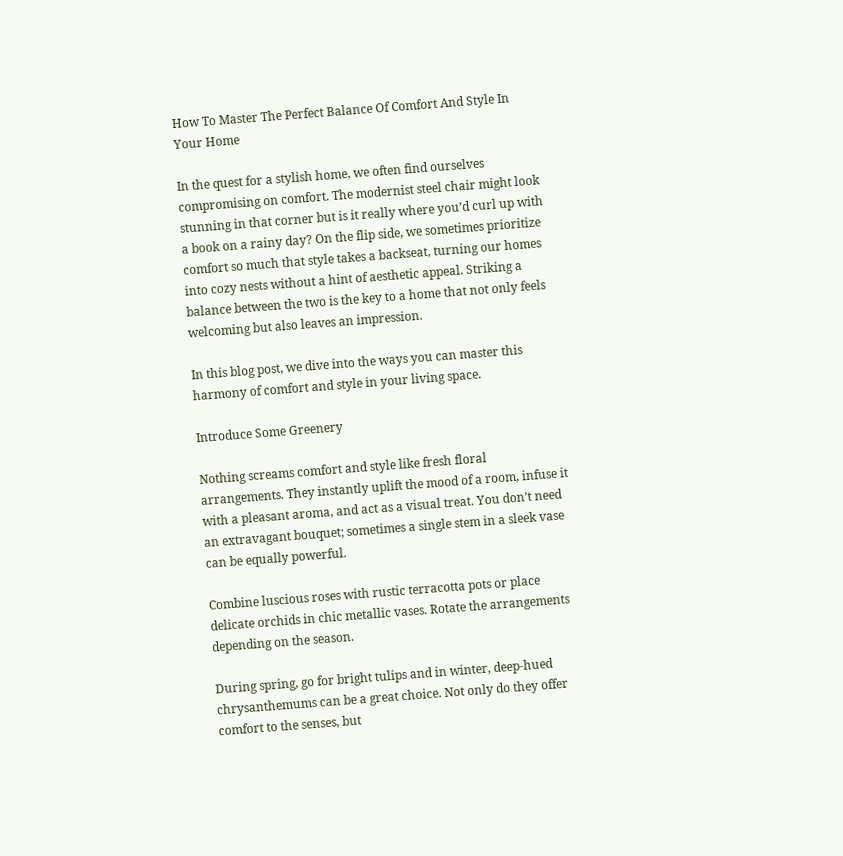How To Master The Perfect Balance Of Comfort And Style In Your Home

In the quest for a stylish home, we often find ourselves compromising on comfort. The modernist steel chair might look stunning in that corner but is it really where you’d curl up with a book on a rainy day? On the flip side, we sometimes prioritize comfort so much that style takes a backseat, turning our homes into cozy nests without a hint of aesthetic appeal. Striking a balance between the two is the key to a home that not only feels welcoming but also leaves an impression.

In this blog post, we dive into the ways you can master this harmony of comfort and style in your living space.

Introduce Some Greenery

Nothing screams comfort and style like fresh floral arrangements. They instantly uplift the mood of a room, infuse it with a pleasant aroma, and act as a visual treat. You don’t need an extravagant bouquet; sometimes a single stem in a sleek vase can be equally powerful.

Combine luscious roses with rustic terracotta pots or place delicate orchids in chic metallic vases. Rotate the arrangements depending on the season.

During spring, go for bright tulips and in winter, deep-hued chrysanthemums can be a great choice. Not only do they offer comfort to the senses, but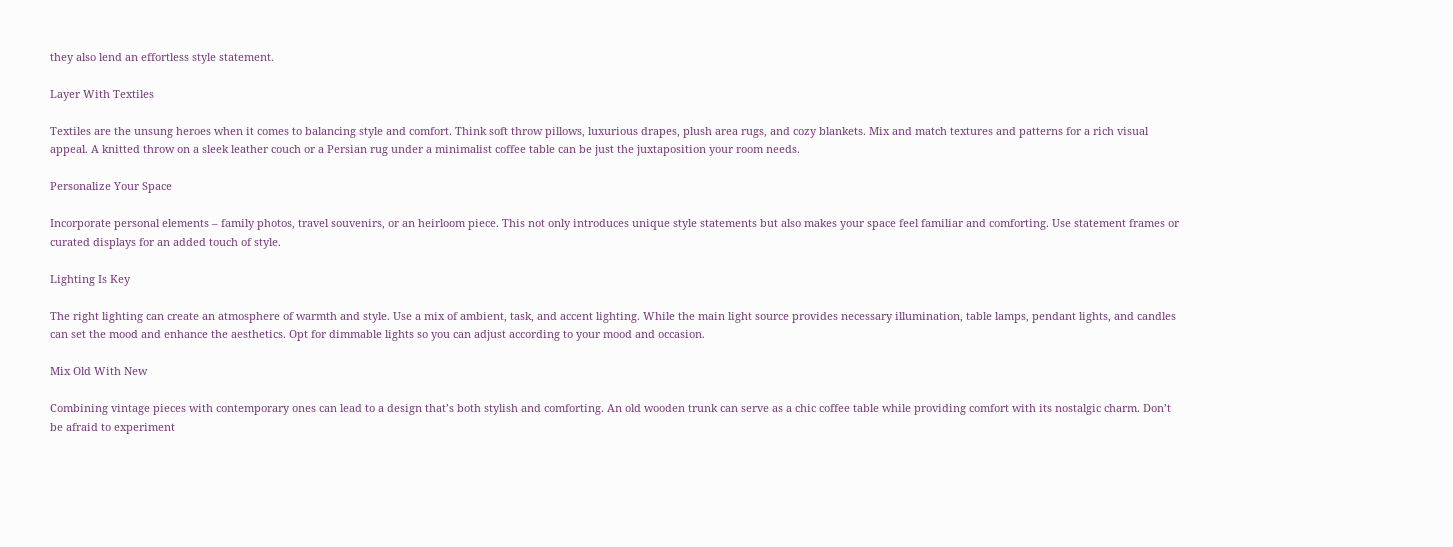they also lend an effortless style statement.

Layer With Textiles

Textiles are the unsung heroes when it comes to balancing style and comfort. Think soft throw pillows, luxurious drapes, plush area rugs, and cozy blankets. Mix and match textures and patterns for a rich visual appeal. A knitted throw on a sleek leather couch or a Persian rug under a minimalist coffee table can be just the juxtaposition your room needs.

Personalize Your Space

Incorporate personal elements – family photos, travel souvenirs, or an heirloom piece. This not only introduces unique style statements but also makes your space feel familiar and comforting. Use statement frames or curated displays for an added touch of style.

Lighting Is Key

The right lighting can create an atmosphere of warmth and style. Use a mix of ambient, task, and accent lighting. While the main light source provides necessary illumination, table lamps, pendant lights, and candles can set the mood and enhance the aesthetics. Opt for dimmable lights so you can adjust according to your mood and occasion.

Mix Old With New

Combining vintage pieces with contemporary ones can lead to a design that’s both stylish and comforting. An old wooden trunk can serve as a chic coffee table while providing comfort with its nostalgic charm. Don’t be afraid to experiment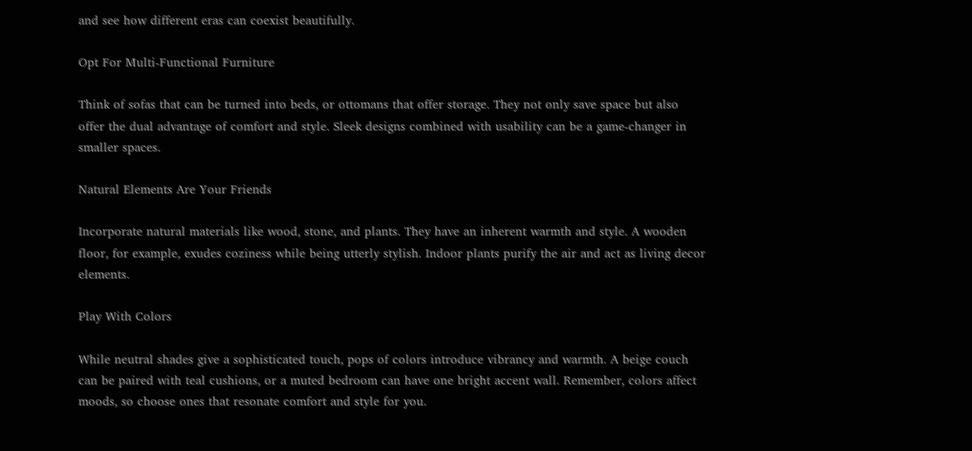and see how different eras can coexist beautifully.

Opt For Multi-Functional Furniture

Think of sofas that can be turned into beds, or ottomans that offer storage. They not only save space but also offer the dual advantage of comfort and style. Sleek designs combined with usability can be a game-changer in smaller spaces.

Natural Elements Are Your Friends

Incorporate natural materials like wood, stone, and plants. They have an inherent warmth and style. A wooden floor, for example, exudes coziness while being utterly stylish. Indoor plants purify the air and act as living decor elements.

Play With Colors

While neutral shades give a sophisticated touch, pops of colors introduce vibrancy and warmth. A beige couch can be paired with teal cushions, or a muted bedroom can have one bright accent wall. Remember, colors affect moods, so choose ones that resonate comfort and style for you.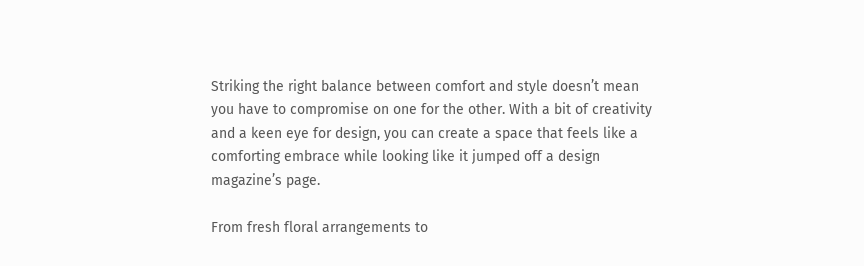Striking the right balance between comfort and style doesn’t mean you have to compromise on one for the other. With a bit of creativity and a keen eye for design, you can create a space that feels like a comforting embrace while looking like it jumped off a design magazine’s page.

From fresh floral arrangements to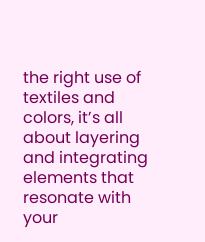the right use of textiles and colors, it’s all about layering and integrating elements that resonate with your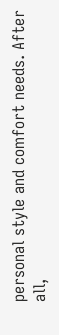personal style and comfort needs. After all,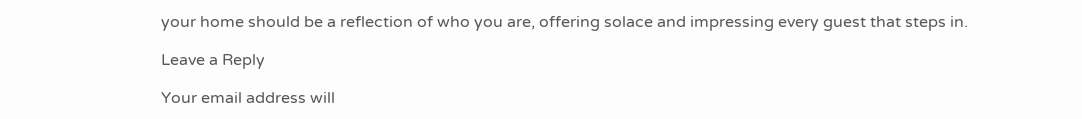your home should be a reflection of who you are, offering solace and impressing every guest that steps in.

Leave a Reply

Your email address will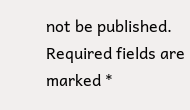not be published. Required fields are marked *